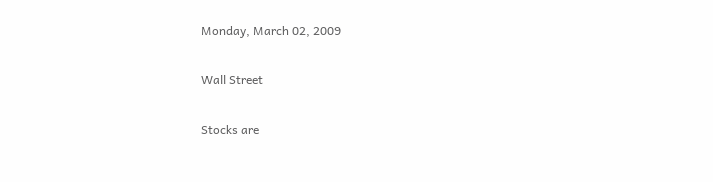Monday, March 02, 2009

Wall Street

Stocks are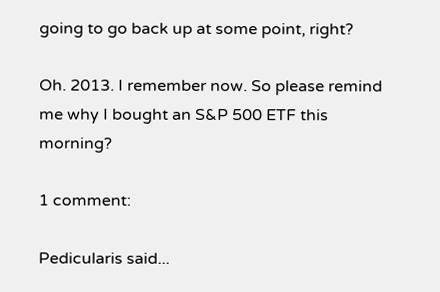going to go back up at some point, right?

Oh. 2013. I remember now. So please remind me why I bought an S&P 500 ETF this morning?

1 comment:

Pedicularis said...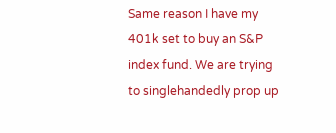Same reason I have my 401k set to buy an S&P index fund. We are trying to singlehandedly prop up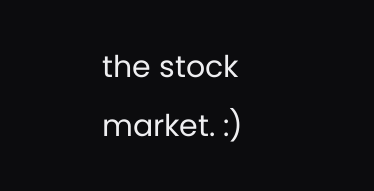the stock market. :)